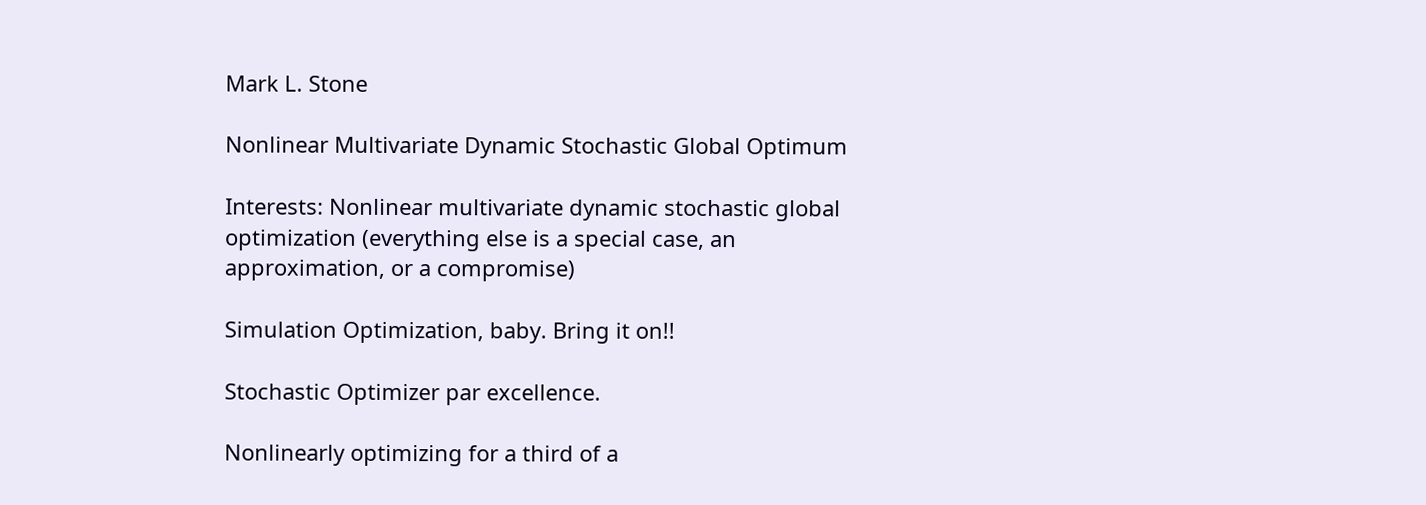Mark L. Stone

Nonlinear Multivariate Dynamic Stochastic Global Optimum

Interests: Nonlinear multivariate dynamic stochastic global optimization (everything else is a special case, an approximation, or a compromise)

Simulation Optimization, baby. Bring it on!!

Stochastic Optimizer par excellence.

Nonlinearly optimizing for a third of a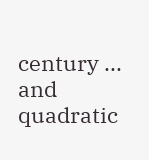century ... and quadratic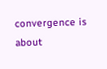convergence is about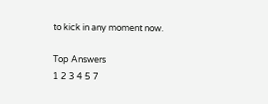to kick in any moment now.

Top Answers
1 2 3 4 5 7